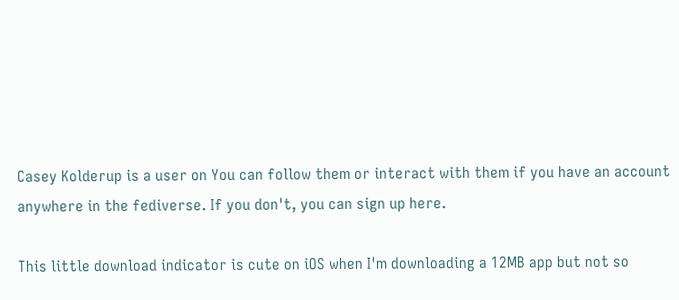Casey Kolderup is a user on You can follow them or interact with them if you have an account anywhere in the fediverse. If you don't, you can sign up here.

This little download indicator is cute on iOS when I'm downloading a 12MB app but not so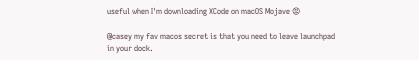useful when I'm downloading XCode on macOS Mojave 😡

@casey my fav macos secret is that you need to leave launchpad in your dock.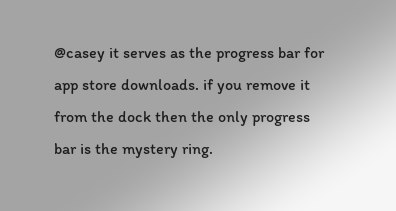@casey it serves as the progress bar for app store downloads. if you remove it from the dock then the only progress bar is the mystery ring.